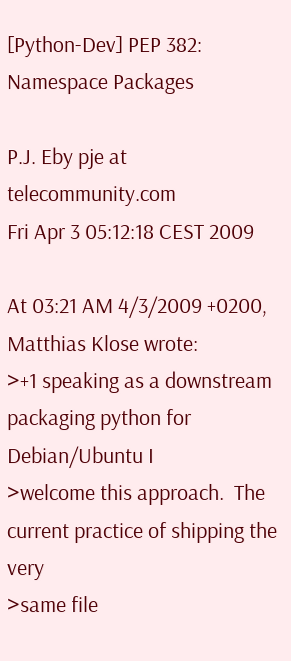[Python-Dev] PEP 382: Namespace Packages

P.J. Eby pje at telecommunity.com
Fri Apr 3 05:12:18 CEST 2009

At 03:21 AM 4/3/2009 +0200, Matthias Klose wrote:
>+1 speaking as a downstream packaging python for Debian/Ubuntu I
>welcome this approach.  The current practice of shipping the very
>same file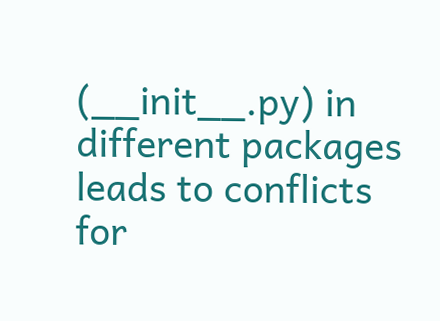(__init__.py) in different packages leads to conflicts for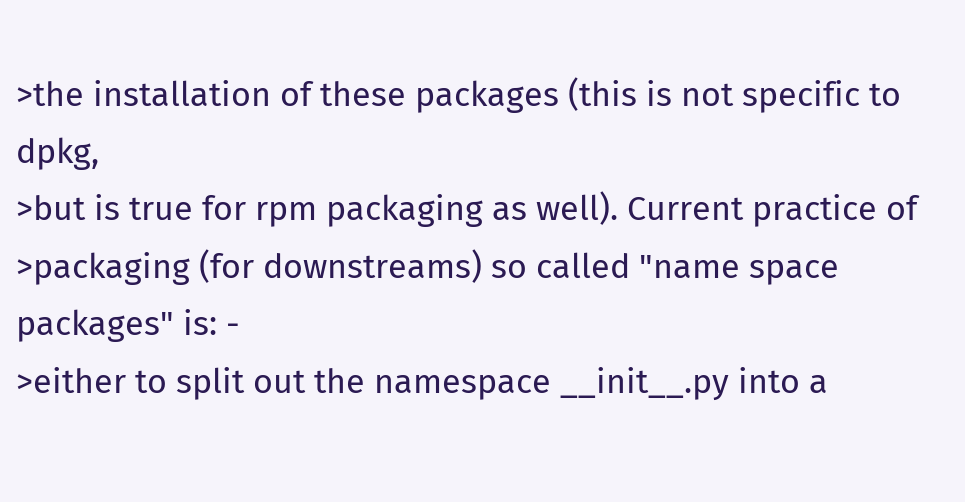>the installation of these packages (this is not specific to dpkg,
>but is true for rpm packaging as well). Current practice of
>packaging (for downstreams) so called "name space packages" is: -
>either to split out the namespace __init__.py into a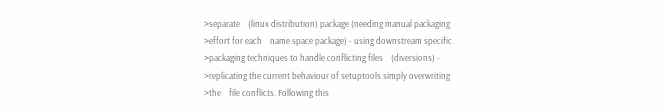>separate    (linux distribution) package (needing manual packaging
>effort for each    name space package) - using downstream specific
>packaging techniques to handle conflicting files    (diversions) -
>replicating the current behaviour of setuptools simply overwriting
>the    file conflicts. Following this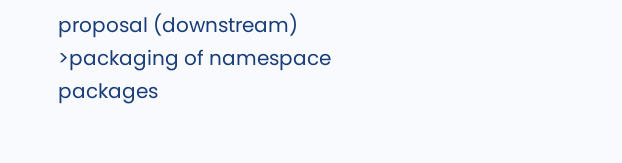proposal (downstream)
>packaging of namespace packages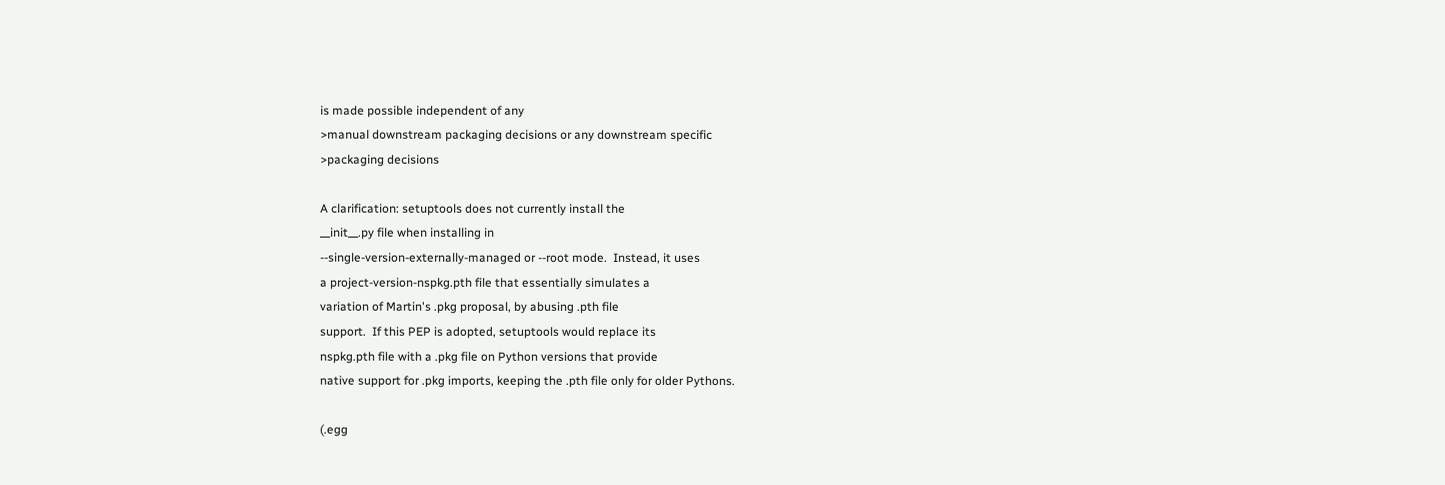is made possible independent of any
>manual downstream packaging decisions or any downstream specific
>packaging decisions

A clarification: setuptools does not currently install the
__init__.py file when installing in
--single-version-externally-managed or --root mode.  Instead, it uses
a project-version-nspkg.pth file that essentially simulates a
variation of Martin's .pkg proposal, by abusing .pth file
support.  If this PEP is adopted, setuptools would replace its
nspkg.pth file with a .pkg file on Python versions that provide
native support for .pkg imports, keeping the .pth file only for older Pythons.

(.egg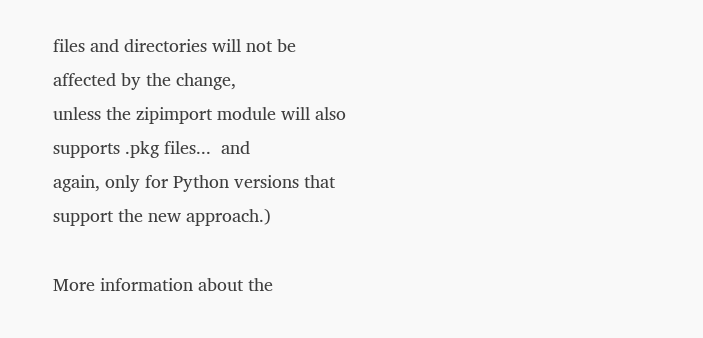files and directories will not be affected by the change,
unless the zipimport module will also supports .pkg files...  and
again, only for Python versions that support the new approach.)

More information about the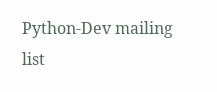Python-Dev mailing list